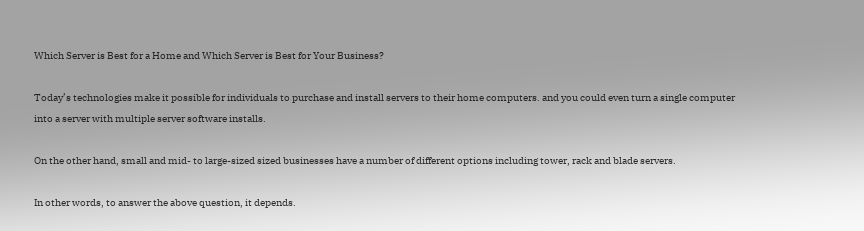Which Server is Best for a Home and Which Server is Best for Your Business?

Today’s technologies make it possible for individuals to purchase and install servers to their home computers. and you could even turn a single computer into a server with multiple server software installs.

On the other hand, small and mid- to large-sized sized businesses have a number of different options including tower, rack and blade servers.

In other words, to answer the above question, it depends.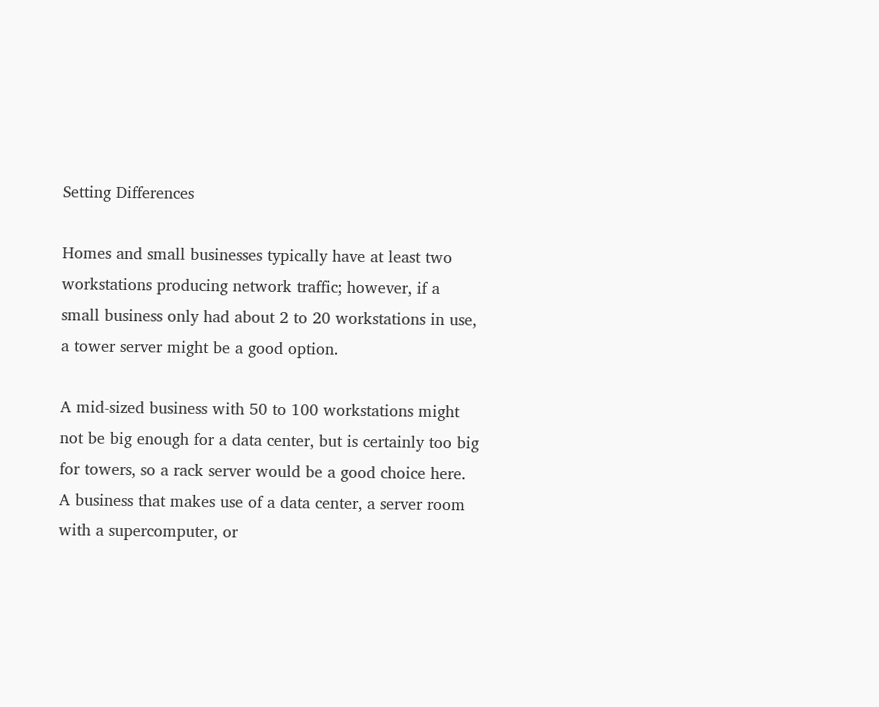Setting Differences

Homes and small businesses typically have at least two workstations producing network traffic; however, if a small business only had about 2 to 20 workstations in use, a tower server might be a good option.

A mid-sized business with 50 to 100 workstations might not be big enough for a data center, but is certainly too big for towers, so a rack server would be a good choice here. A business that makes use of a data center, a server room with a supercomputer, or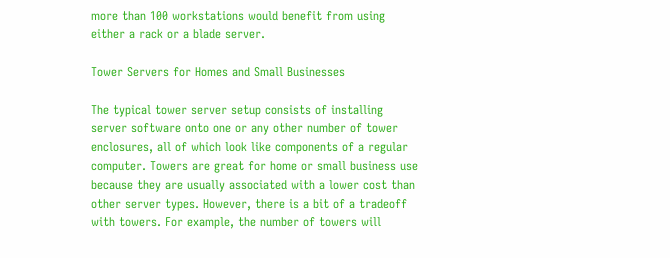more than 100 workstations would benefit from using either a rack or a blade server.

Tower Servers for Homes and Small Businesses

The typical tower server setup consists of installing server software onto one or any other number of tower enclosures, all of which look like components of a regular computer. Towers are great for home or small business use because they are usually associated with a lower cost than other server types. However, there is a bit of a tradeoff with towers. For example, the number of towers will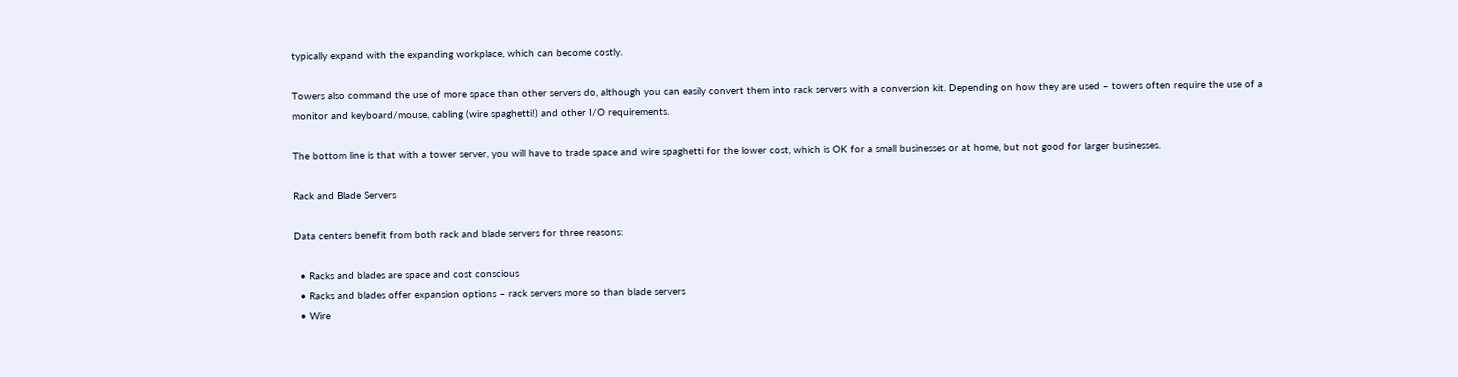typically expand with the expanding workplace, which can become costly.

Towers also command the use of more space than other servers do, although you can easily convert them into rack servers with a conversion kit. Depending on how they are used – towers often require the use of a monitor and keyboard/mouse, cabling (wire spaghetti!) and other I/O requirements.

The bottom line is that with a tower server, you will have to trade space and wire spaghetti for the lower cost, which is OK for a small businesses or at home, but not good for larger businesses.

Rack and Blade Servers

Data centers benefit from both rack and blade servers for three reasons:

  • Racks and blades are space and cost conscious
  • Racks and blades offer expansion options – rack servers more so than blade servers
  • Wire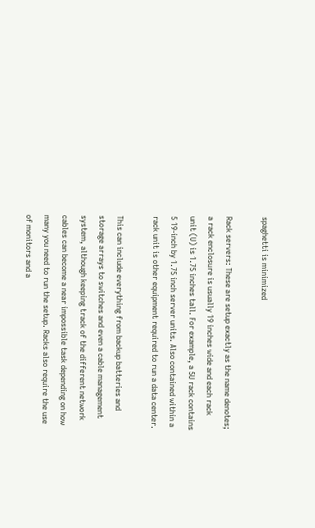spaghetti is minimized

Rack servers: These are setup exactly as the name denotes; a rack enclosure is usually 19 inches wide and each rack unit (U) is 1.75 inches tall. For example, a 5U rack contains 5 19-inch by 1.75 inch server units. Also contained within a rack unit is other equipment required to run a data center.

This can include everything from backup batteries and storage arrays to switches and even a cable management system, although keeping track of the different network cables can become a near impossible task depending on how many you need to run the setup. Racks also require the use of monitors and a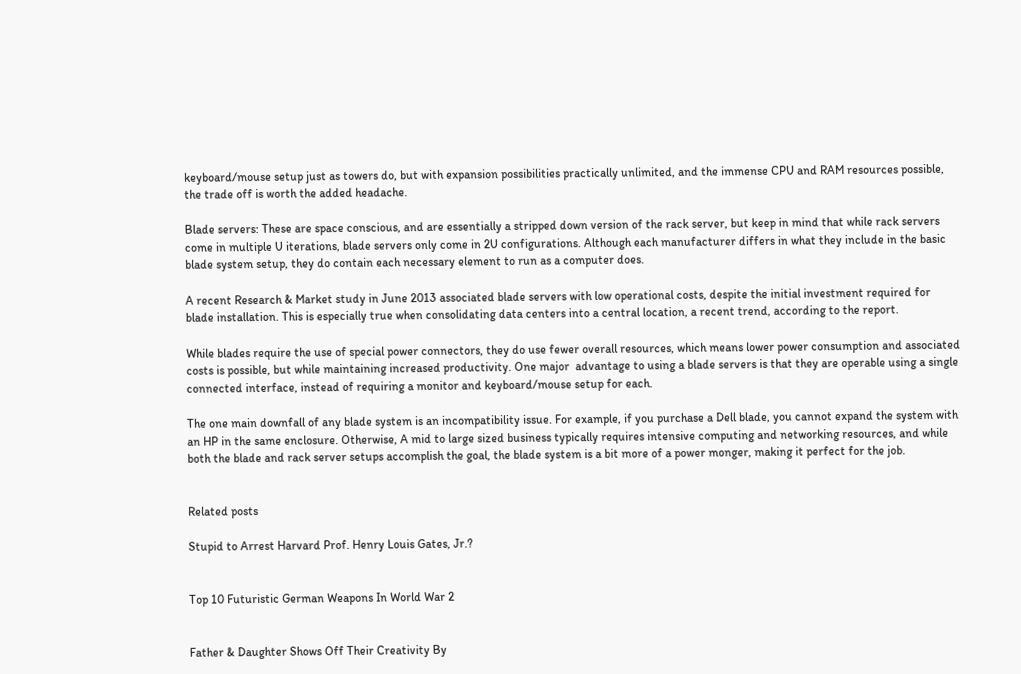keyboard/mouse setup just as towers do, but with expansion possibilities practically unlimited, and the immense CPU and RAM resources possible, the trade off is worth the added headache.

Blade servers: These are space conscious, and are essentially a stripped down version of the rack server, but keep in mind that while rack servers come in multiple U iterations, blade servers only come in 2U configurations. Although each manufacturer differs in what they include in the basic blade system setup, they do contain each necessary element to run as a computer does.

A recent Research & Market study in June 2013 associated blade servers with low operational costs, despite the initial investment required for blade installation. This is especially true when consolidating data centers into a central location, a recent trend, according to the report.

While blades require the use of special power connectors, they do use fewer overall resources, which means lower power consumption and associated costs is possible, but while maintaining increased productivity. One major  advantage to using a blade servers is that they are operable using a single connected interface, instead of requiring a monitor and keyboard/mouse setup for each.

The one main downfall of any blade system is an incompatibility issue. For example, if you purchase a Dell blade, you cannot expand the system with an HP in the same enclosure. Otherwise, A mid to large sized business typically requires intensive computing and networking resources, and while both the blade and rack server setups accomplish the goal, the blade system is a bit more of a power monger, making it perfect for the job.


Related posts

Stupid to Arrest Harvard Prof. Henry Louis Gates, Jr.?


Top 10 Futuristic German Weapons In World War 2


Father & Daughter Shows Off Their Creativity By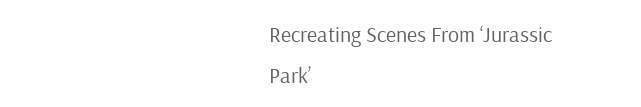Recreating Scenes From ‘Jurassic Park’